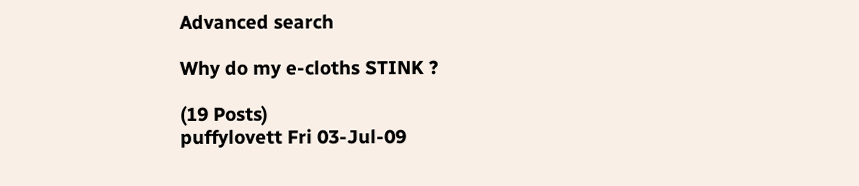Advanced search

Why do my e-cloths STINK ?

(19 Posts)
puffylovett Fri 03-Jul-09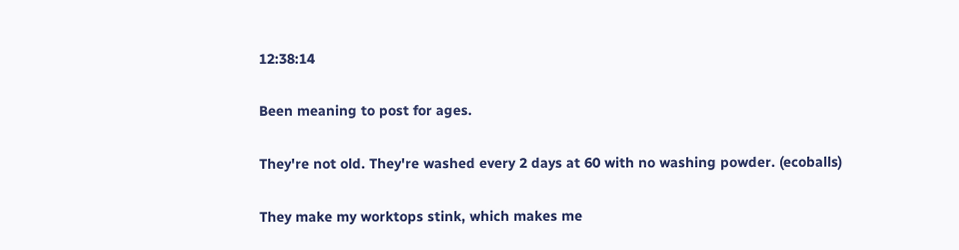12:38:14

Been meaning to post for ages.

They're not old. They're washed every 2 days at 60 with no washing powder. (ecoballs)

They make my worktops stink, which makes me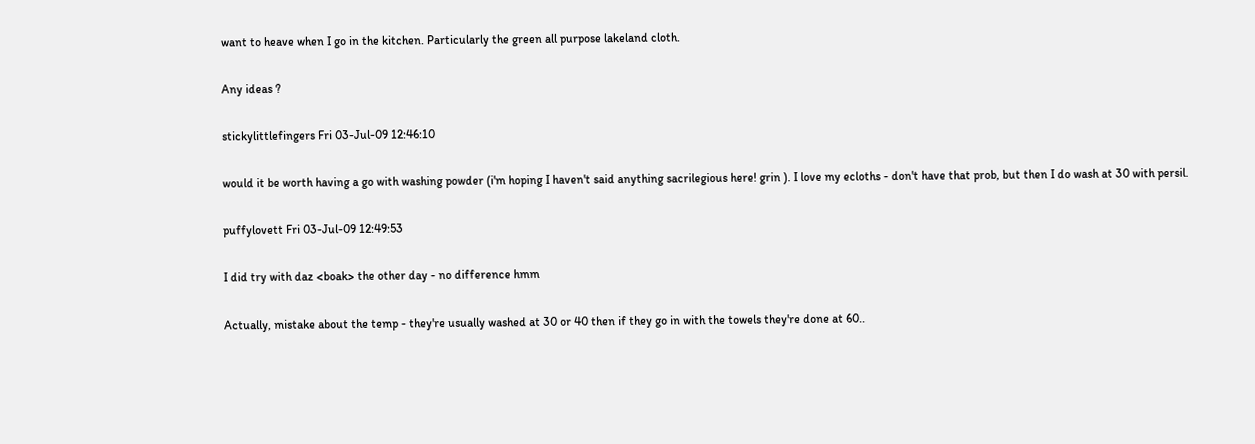want to heave when I go in the kitchen. Particularly the green all purpose lakeland cloth.

Any ideas ?

stickylittlefingers Fri 03-Jul-09 12:46:10

would it be worth having a go with washing powder (i'm hoping I haven't said anything sacrilegious here! grin ). I love my ecloths - don't have that prob, but then I do wash at 30 with persil.

puffylovett Fri 03-Jul-09 12:49:53

I did try with daz <boak> the other day - no difference hmm

Actually, mistake about the temp - they're usually washed at 30 or 40 then if they go in with the towels they're done at 60..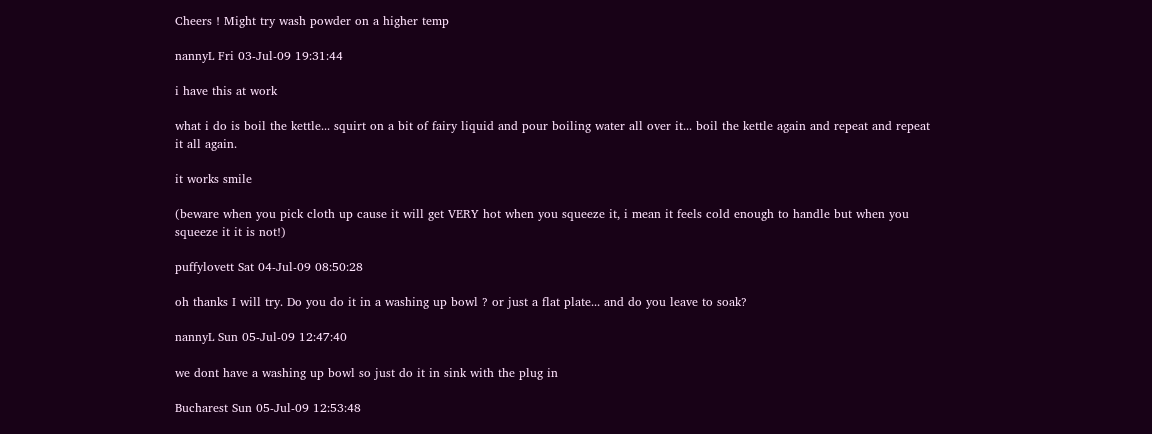Cheers ! Might try wash powder on a higher temp

nannyL Fri 03-Jul-09 19:31:44

i have this at work

what i do is boil the kettle... squirt on a bit of fairy liquid and pour boiling water all over it... boil the kettle again and repeat and repeat it all again.

it works smile

(beware when you pick cloth up cause it will get VERY hot when you squeeze it, i mean it feels cold enough to handle but when you squeeze it it is not!)

puffylovett Sat 04-Jul-09 08:50:28

oh thanks I will try. Do you do it in a washing up bowl ? or just a flat plate... and do you leave to soak?

nannyL Sun 05-Jul-09 12:47:40

we dont have a washing up bowl so just do it in sink with the plug in

Bucharest Sun 05-Jul-09 12:53:48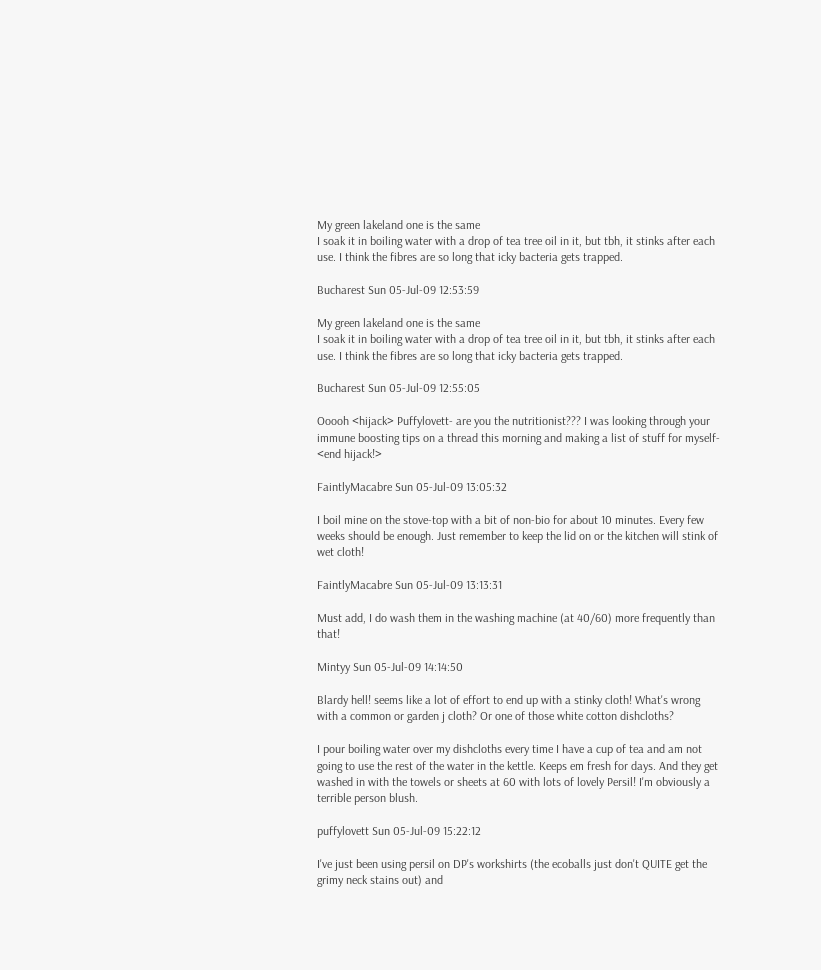My green lakeland one is the same
I soak it in boiling water with a drop of tea tree oil in it, but tbh, it stinks after each use. I think the fibres are so long that icky bacteria gets trapped.

Bucharest Sun 05-Jul-09 12:53:59

My green lakeland one is the same
I soak it in boiling water with a drop of tea tree oil in it, but tbh, it stinks after each use. I think the fibres are so long that icky bacteria gets trapped.

Bucharest Sun 05-Jul-09 12:55:05

Ooooh <hijack> Puffylovett- are you the nutritionist??? I was looking through your immune boosting tips on a thread this morning and making a list of stuff for myself- <end hijack!>

FaintlyMacabre Sun 05-Jul-09 13:05:32

I boil mine on the stove-top with a bit of non-bio for about 10 minutes. Every few weeks should be enough. Just remember to keep the lid on or the kitchen will stink of wet cloth!

FaintlyMacabre Sun 05-Jul-09 13:13:31

Must add, I do wash them in the washing machine (at 40/60) more frequently than that!

Mintyy Sun 05-Jul-09 14:14:50

Blardy hell! seems like a lot of effort to end up with a stinky cloth! What's wrong with a common or garden j cloth? Or one of those white cotton dishcloths?

I pour boiling water over my dishcloths every time I have a cup of tea and am not going to use the rest of the water in the kettle. Keeps em fresh for days. And they get washed in with the towels or sheets at 60 with lots of lovely Persil! I'm obviously a terrible person blush.

puffylovett Sun 05-Jul-09 15:22:12

I've just been using persil on DP's workshirts (the ecoballs just don't QUITE get the grimy neck stains out) and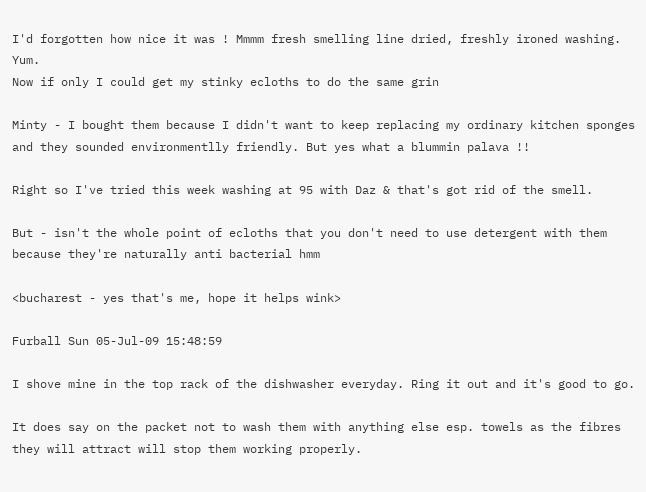I'd forgotten how nice it was ! Mmmm fresh smelling line dried, freshly ironed washing. Yum.
Now if only I could get my stinky ecloths to do the same grin

Minty - I bought them because I didn't want to keep replacing my ordinary kitchen sponges and they sounded environmentlly friendly. But yes what a blummin palava !!

Right so I've tried this week washing at 95 with Daz & that's got rid of the smell.

But - isn't the whole point of ecloths that you don't need to use detergent with them because they're naturally anti bacterial hmm

<bucharest - yes that's me, hope it helps wink>

Furball Sun 05-Jul-09 15:48:59

I shove mine in the top rack of the dishwasher everyday. Ring it out and it's good to go.

It does say on the packet not to wash them with anything else esp. towels as the fibres they will attract will stop them working properly.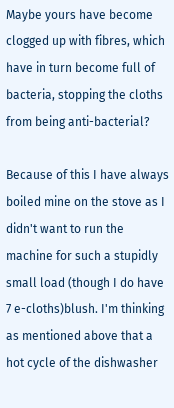Maybe yours have become clogged up with fibres, which have in turn become full of bacteria, stopping the cloths from being anti-bacterial?

Because of this I have always boiled mine on the stove as I didn't want to run the machine for such a stupidly small load (though I do have 7 e-cloths)blush. I'm thinking as mentioned above that a hot cycle of the dishwasher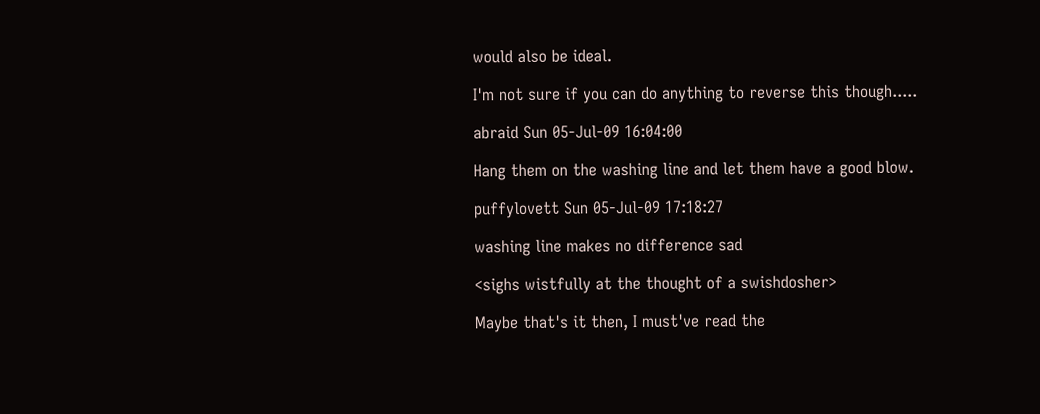would also be ideal.

I'm not sure if you can do anything to reverse this though.....

abraid Sun 05-Jul-09 16:04:00

Hang them on the washing line and let them have a good blow.

puffylovett Sun 05-Jul-09 17:18:27

washing line makes no difference sad

<sighs wistfully at the thought of a swishdosher>

Maybe that's it then, I must've read the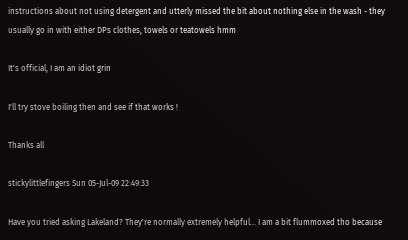instructions about not using detergent and utterly missed the bit about nothing else in the wash - they usually go in with either DPs clothes, towels or teatowels hmm

It's official, I am an idiot grin

I'll try stove boiling then and see if that works !

Thanks all

stickylittlefingers Sun 05-Jul-09 22:49:33

Have you tried asking Lakeland? They're normally extremely helpful... I am a bit flummoxed tho because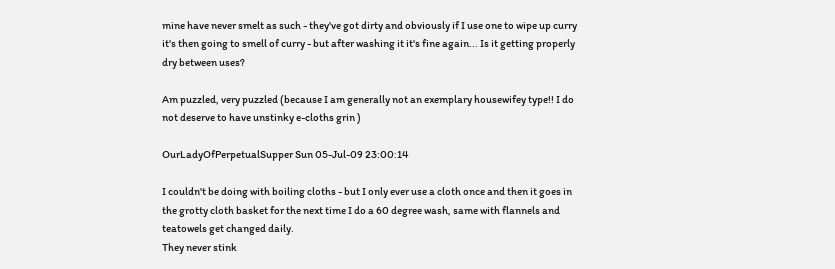mine have never smelt as such - they've got dirty and obviously if I use one to wipe up curry it's then going to smell of curry - but after washing it it's fine again... Is it getting properly dry between uses?

Am puzzled, very puzzled (because I am generally not an exemplary housewifey type!! I do not deserve to have unstinky e-cloths grin )

OurLadyOfPerpetualSupper Sun 05-Jul-09 23:00:14

I couldn't be doing with boiling cloths - but I only ever use a cloth once and then it goes in the grotty cloth basket for the next time I do a 60 degree wash, same with flannels and teatowels get changed daily.
They never stink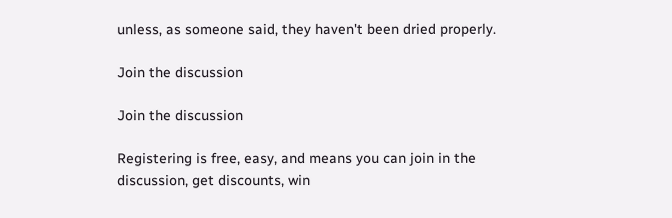unless, as someone said, they haven't been dried properly.

Join the discussion

Join the discussion

Registering is free, easy, and means you can join in the discussion, get discounts, win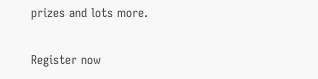prizes and lots more.

Register now